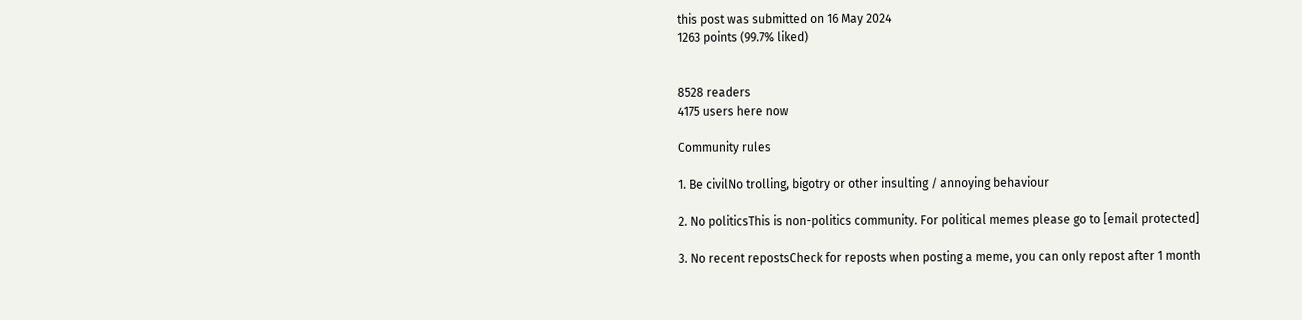this post was submitted on 16 May 2024
1263 points (99.7% liked)


8528 readers
4175 users here now

Community rules

1. Be civilNo trolling, bigotry or other insulting / annoying behaviour

2. No politicsThis is non-politics community. For political memes please go to [email protected]

3. No recent repostsCheck for reposts when posting a meme, you can only repost after 1 month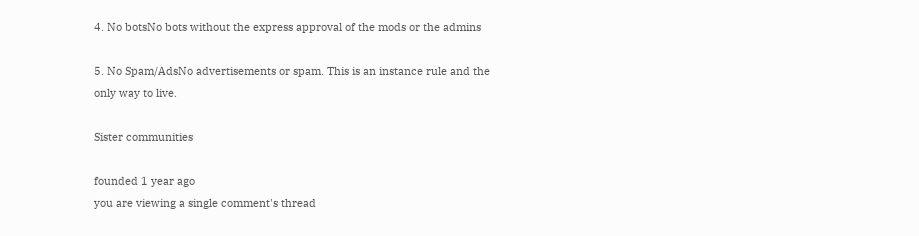4. No botsNo bots without the express approval of the mods or the admins

5. No Spam/AdsNo advertisements or spam. This is an instance rule and the only way to live.

Sister communities

founded 1 year ago
you are viewing a single comment's thread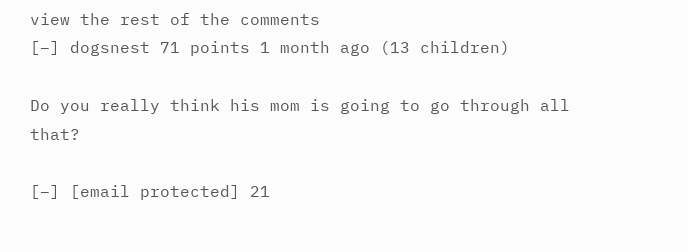view the rest of the comments
[–] dogsnest 71 points 1 month ago (13 children)

Do you really think his mom is going to go through all that?

[–] [email protected] 21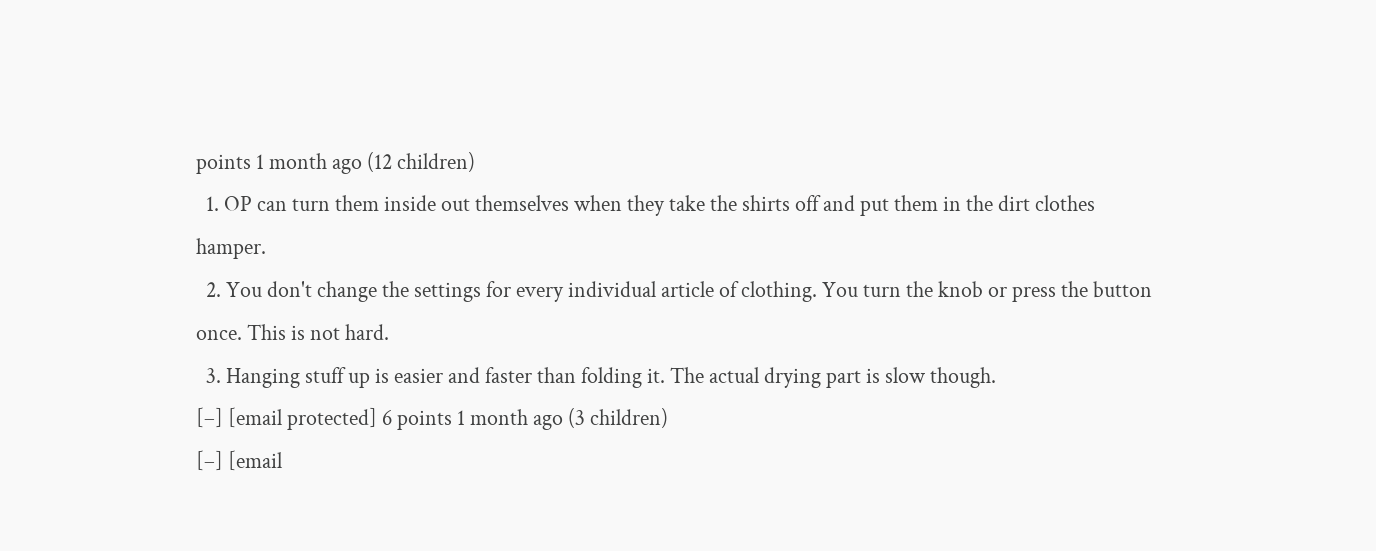points 1 month ago (12 children)
  1. OP can turn them inside out themselves when they take the shirts off and put them in the dirt clothes hamper.
  2. You don't change the settings for every individual article of clothing. You turn the knob or press the button once. This is not hard.
  3. Hanging stuff up is easier and faster than folding it. The actual drying part is slow though.
[–] [email protected] 6 points 1 month ago (3 children)
[–] [email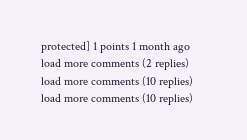protected] 1 points 1 month ago
load more comments (2 replies)
load more comments (10 replies)
load more comments (10 replies)